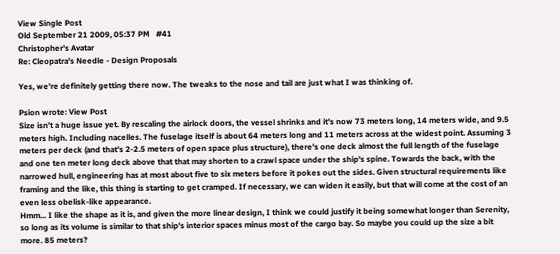View Single Post
Old September 21 2009, 05:37 PM   #41
Christopher's Avatar
Re: Cleopatra's Needle - Design Proposals

Yes, we're definitely getting there now. The tweaks to the nose and tail are just what I was thinking of.

Psion wrote: View Post
Size isn't a huge issue yet. By rescaling the airlock doors, the vessel shrinks and it's now 73 meters long, 14 meters wide, and 9.5 meters high. Including nacelles. The fuselage itself is about 64 meters long and 11 meters across at the widest point. Assuming 3 meters per deck (and that's 2-2.5 meters of open space plus structure), there's one deck almost the full length of the fuselage and one ten meter long deck above that that may shorten to a crawl space under the ship's spine. Towards the back, with the narrowed hull, engineering has at most about five to six meters before it pokes out the sides. Given structural requirements like framing and the like, this thing is starting to get cramped. If necessary, we can widen it easily, but that will come at the cost of an even less obelisk-like appearance.
Hmm... I like the shape as it is, and given the more linear design, I think we could justify it being somewhat longer than Serenity, so long as its volume is similar to that ship's interior spaces minus most of the cargo bay. So maybe you could up the size a bit more. 85 meters?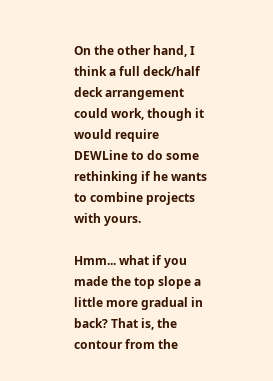On the other hand, I think a full deck/half deck arrangement could work, though it would require DEWLine to do some rethinking if he wants to combine projects with yours.

Hmm... what if you made the top slope a little more gradual in back? That is, the contour from the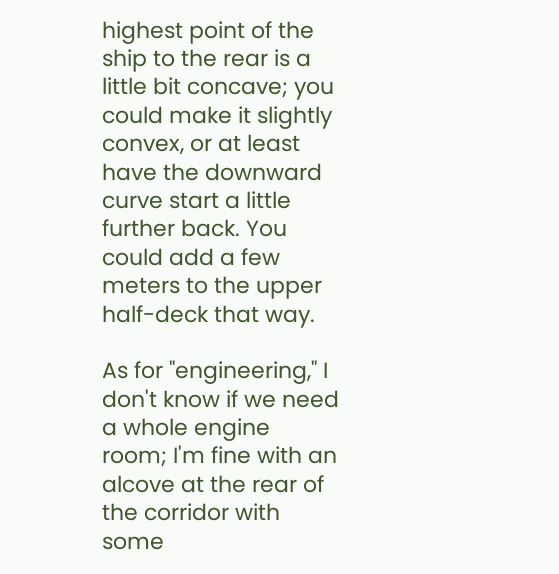highest point of the ship to the rear is a little bit concave; you could make it slightly convex, or at least have the downward curve start a little further back. You could add a few meters to the upper half-deck that way.

As for "engineering," I don't know if we need a whole engine room; I'm fine with an alcove at the rear of the corridor with some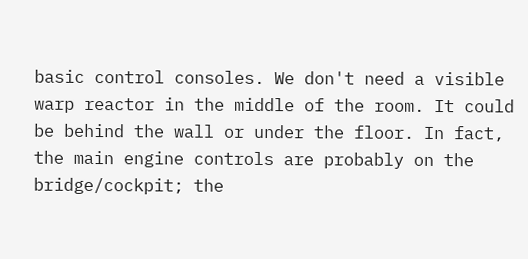basic control consoles. We don't need a visible warp reactor in the middle of the room. It could be behind the wall or under the floor. In fact, the main engine controls are probably on the bridge/cockpit; the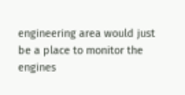engineering area would just be a place to monitor the engines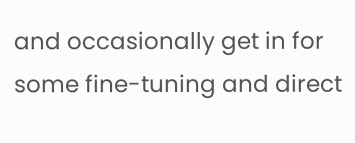and occasionally get in for some fine-tuning and direct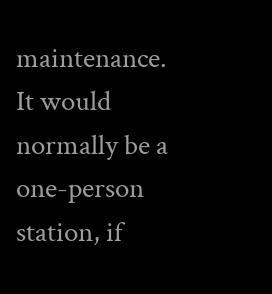maintenance. It would normally be a one-person station, if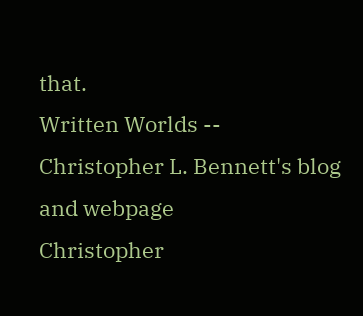that.
Written Worlds -- Christopher L. Bennett's blog and webpage
Christopher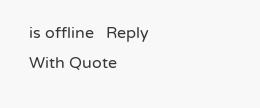is offline   Reply With Quote